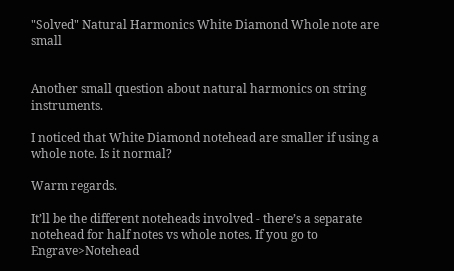"Solved" Natural Harmonics White Diamond Whole note are small


Another small question about natural harmonics on string instruments.

I noticed that White Diamond notehead are smaller if using a whole note. Is it normal?

Warm regards.

It’ll be the different noteheads involved - there’s a separate notehead for half notes vs whole notes. If you go to Engrave>Notehead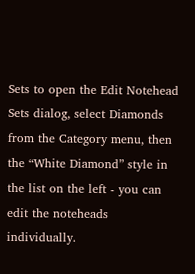Sets to open the Edit Notehead Sets dialog, select Diamonds from the Category menu, then the “White Diamond” style in the list on the left - you can edit the noteheads individually.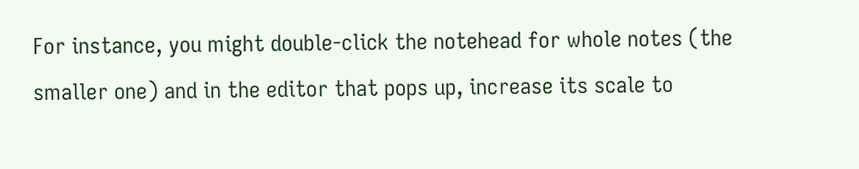For instance, you might double-click the notehead for whole notes (the smaller one) and in the editor that pops up, increase its scale to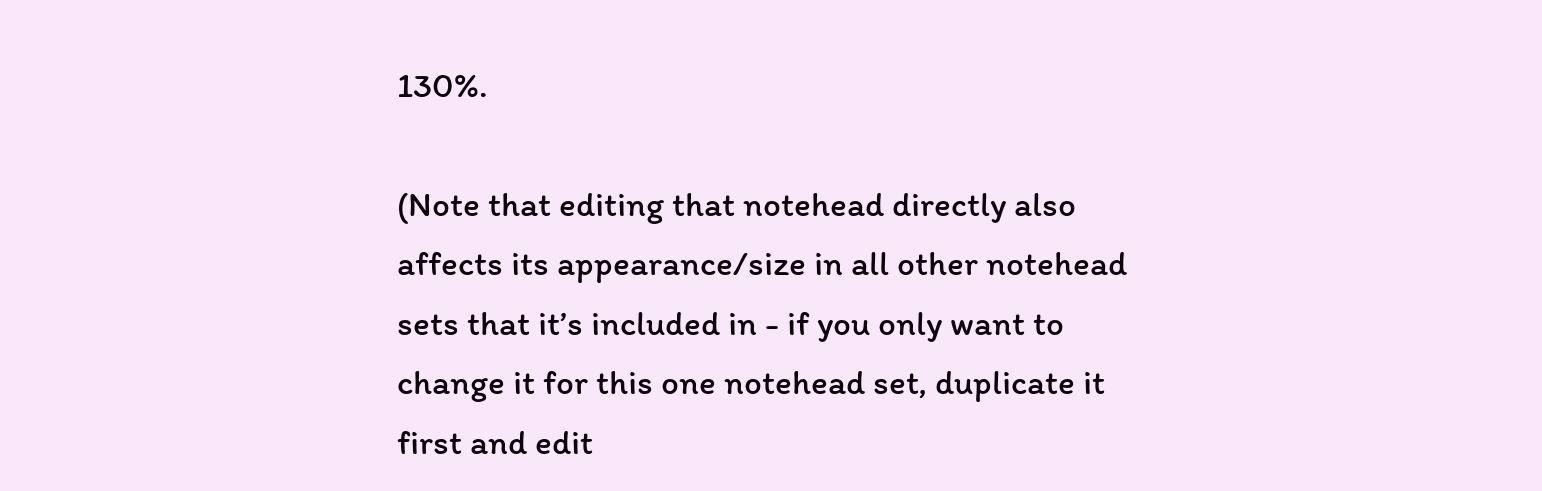130%.

(Note that editing that notehead directly also affects its appearance/size in all other notehead sets that it’s included in - if you only want to change it for this one notehead set, duplicate it first and edit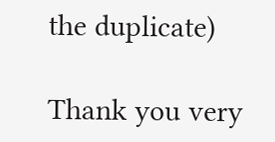the duplicate)

Thank you very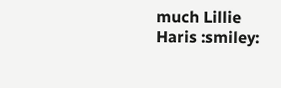much Lillie Haris :smiley: